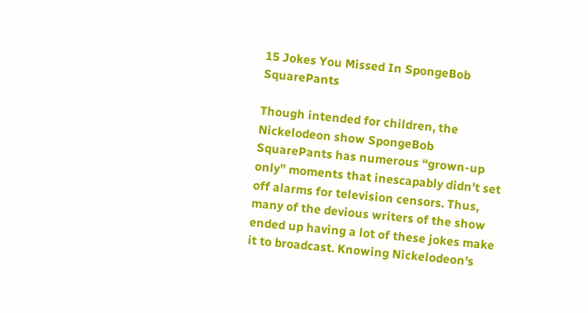15 Jokes You Missed In SpongeBob SquarePants

Though intended for children, the Nickelodeon show SpongeBob SquarePants has numerous “grown-up only” moments that inescapably didn't set off alarms for television censors. Thus, many of the devious writers of the show ended up having a lot of these jokes make it to broadcast. Knowing Nickelodeon's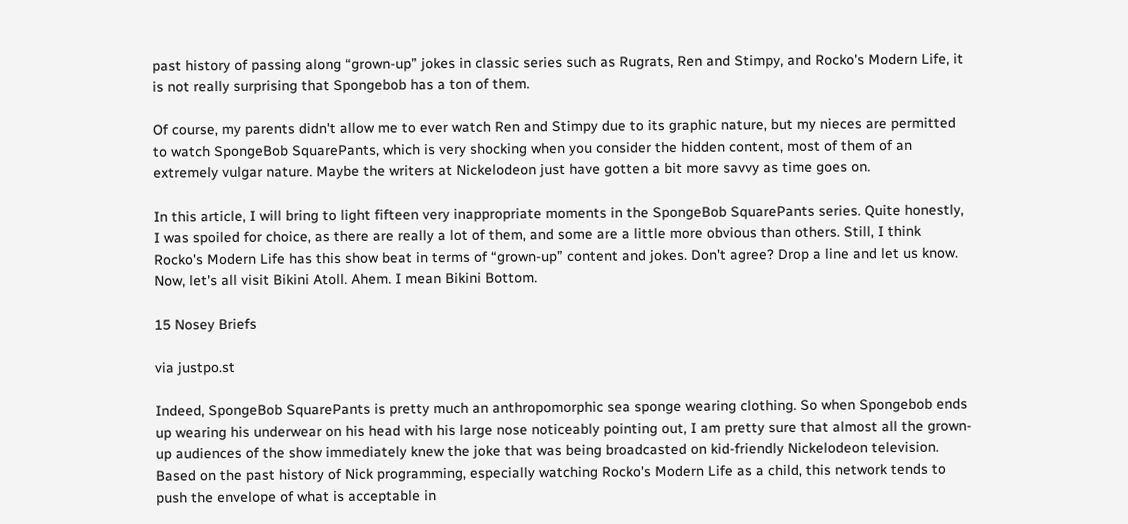past history of passing along “grown-up” jokes in classic series such as Rugrats, Ren and Stimpy, and Rocko's Modern Life, it is not really surprising that Spongebob has a ton of them.

Of course, my parents didn't allow me to ever watch Ren and Stimpy due to its graphic nature, but my nieces are permitted to watch SpongeBob SquarePants, which is very shocking when you consider the hidden content, most of them of an extremely vulgar nature. Maybe the writers at Nickelodeon just have gotten a bit more savvy as time goes on.

In this article, I will bring to light fifteen very inappropriate moments in the SpongeBob SquarePants series. Quite honestly, I was spoiled for choice, as there are really a lot of them, and some are a little more obvious than others. Still, I think Rocko's Modern Life has this show beat in terms of “grown-up” content and jokes. Don't agree? Drop a line and let us know. Now, let's all visit Bikini Atoll. Ahem. I mean Bikini Bottom.

15 Nosey Briefs

via justpo.st

Indeed, SpongeBob SquarePants is pretty much an anthropomorphic sea sponge wearing clothing. So when Spongebob ends up wearing his underwear on his head with his large nose noticeably pointing out, I am pretty sure that almost all the grown-up audiences of the show immediately knew the joke that was being broadcasted on kid-friendly Nickelodeon television. Based on the past history of Nick programming, especially watching Rocko's Modern Life as a child, this network tends to push the envelope of what is acceptable in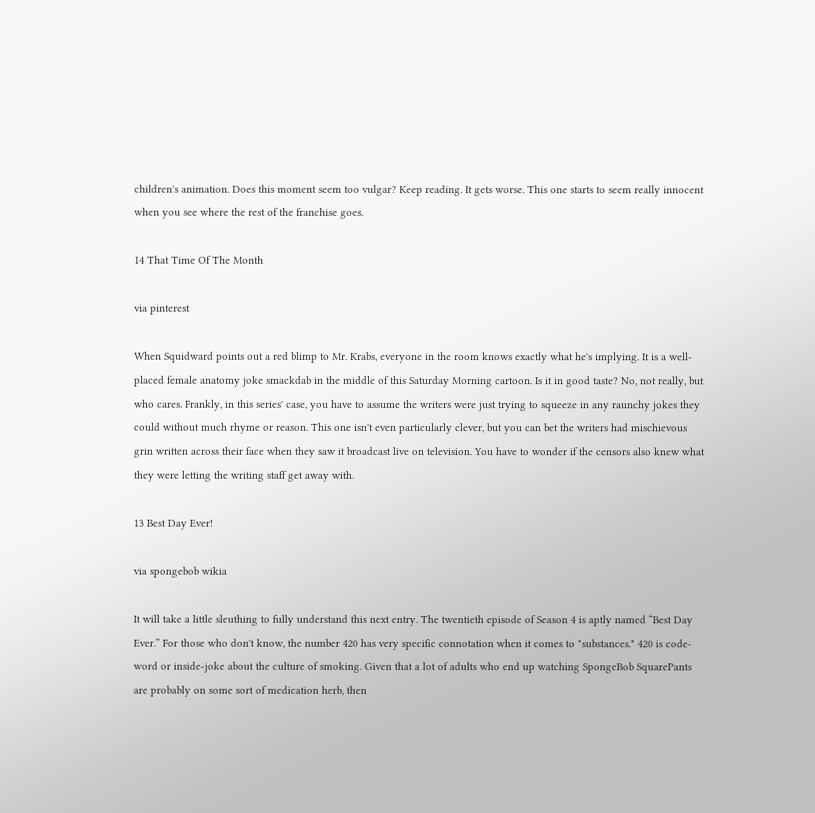children's animation. Does this moment seem too vulgar? Keep reading. It gets worse. This one starts to seem really innocent when you see where the rest of the franchise goes.

14 That Time Of The Month

via pinterest

When Squidward points out a red blimp to Mr. Krabs, everyone in the room knows exactly what he's implying. It is a well-placed female anatomy joke smackdab in the middle of this Saturday Morning cartoon. Is it in good taste? No, not really, but who cares. Frankly, in this series' case, you have to assume the writers were just trying to squeeze in any raunchy jokes they could without much rhyme or reason. This one isn't even particularly clever, but you can bet the writers had mischievous grin written across their face when they saw it broadcast live on television. You have to wonder if the censors also knew what they were letting the writing staff get away with.

13 Best Day Ever!

via spongebob wikia

It will take a little sleuthing to fully understand this next entry. The twentieth episode of Season 4 is aptly named “Best Day Ever.” For those who don't know, the number 420 has very specific connotation when it comes to "substances." 420 is code-word or inside-joke about the culture of smoking. Given that a lot of adults who end up watching SpongeBob SquarePants are probably on some sort of medication herb, then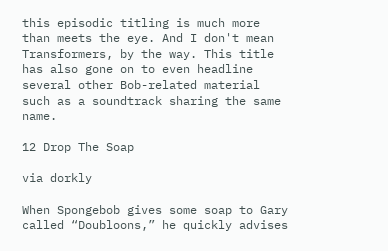this episodic titling is much more than meets the eye. And I don't mean Transformers, by the way. This title has also gone on to even headline several other Bob-related material such as a soundtrack sharing the same name.

12 Drop The Soap

via dorkly

When Spongebob gives some soap to Gary called “Doubloons,” he quickly advises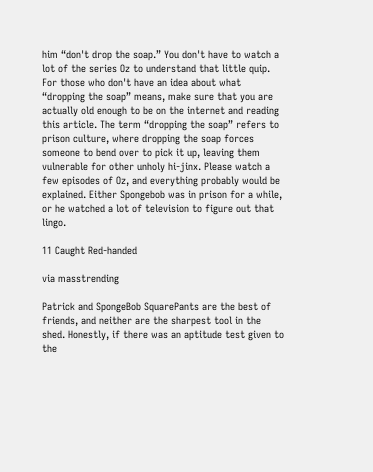him “don't drop the soap.” You don't have to watch a lot of the series Oz to understand that little quip. For those who don't have an idea about what “dropping the soap” means, make sure that you are actually old enough to be on the internet and reading this article. The term “dropping the soap” refers to prison culture, where dropping the soap forces someone to bend over to pick it up, leaving them vulnerable for other unholy hi-jinx. Please watch a few episodes of Oz, and everything probably would be explained. Either Spongebob was in prison for a while, or he watched a lot of television to figure out that lingo.

11 Caught Red-handed

via masstrending

Patrick and SpongeBob SquarePants are the best of friends, and neither are the sharpest tool in the shed. Honestly, if there was an aptitude test given to the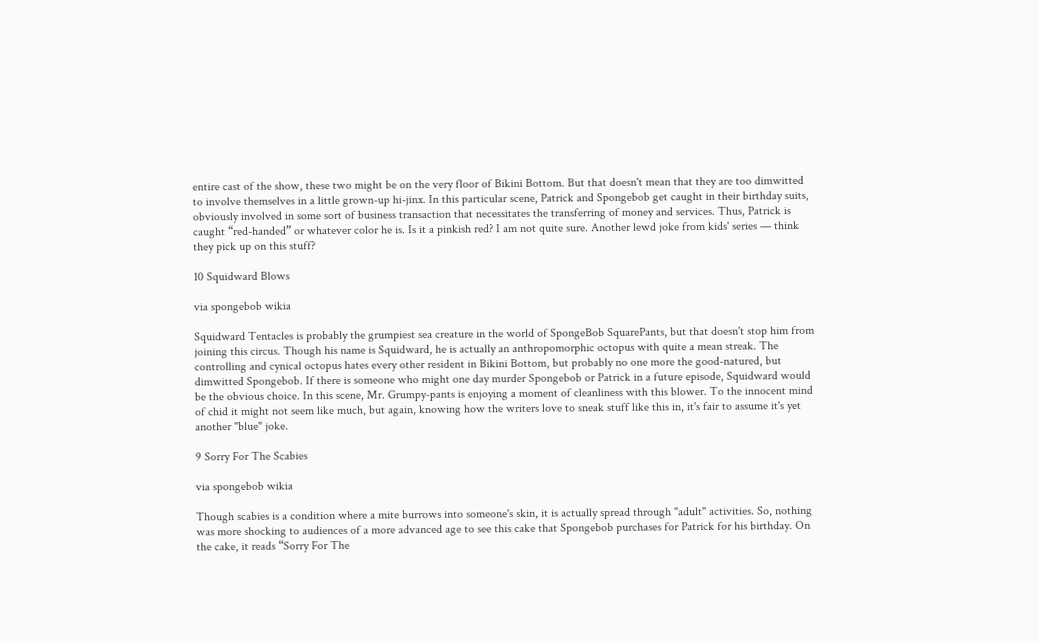entire cast of the show, these two might be on the very floor of Bikini Bottom. But that doesn't mean that they are too dimwitted to involve themselves in a little grown-up hi-jinx. In this particular scene, Patrick and Spongebob get caught in their birthday suits, obviously involved in some sort of business transaction that necessitates the transferring of money and services. Thus, Patrick is caught “red-handed” or whatever color he is. Is it a pinkish red? I am not quite sure. Another lewd joke from kids' series — think they pick up on this stuff?

10 Squidward Blows

via spongebob wikia

Squidward Tentacles is probably the grumpiest sea creature in the world of SpongeBob SquarePants, but that doesn't stop him from joining this circus. Though his name is Squidward, he is actually an anthropomorphic octopus with quite a mean streak. The controlling and cynical octopus hates every other resident in Bikini Bottom, but probably no one more the good-natured, but dimwitted Spongebob. If there is someone who might one day murder Spongebob or Patrick in a future episode, Squidward would be the obvious choice. In this scene, Mr. Grumpy-pants is enjoying a moment of cleanliness with this blower. To the innocent mind of chid it might not seem like much, but again, knowing how the writers love to sneak stuff like this in, it's fair to assume it's yet another "blue" joke.

9 Sorry For The Scabies

via spongebob wikia

Though scabies is a condition where a mite burrows into someone's skin, it is actually spread through "adult" activities. So, nothing was more shocking to audiences of a more advanced age to see this cake that Spongebob purchases for Patrick for his birthday. On the cake, it reads “Sorry For The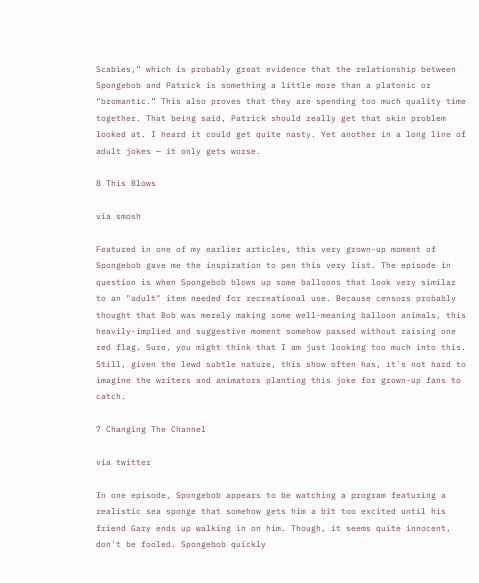Scabies,” which is probably great evidence that the relationship between Spongebob and Patrick is something a little more than a platonic or “bromantic.” This also proves that they are spending too much quality time together. That being said, Patrick should really get that skin problem looked at. I heard it could get quite nasty. Yet another in a long line of adult jokes — it only gets worse.

8 This Blows

via smosh

Featured in one of my earlier articles, this very grown-up moment of Spongebob gave me the inspiration to pen this very list. The episode in question is when Spongebob blows up some balloons that look very similar to an "adult" item needed for recreational use. Because censors probably thought that Bob was merely making some well-meaning balloon animals, this heavily-implied and suggestive moment somehow passed without raising one red flag. Sure, you might think that I am just looking too much into this. Still, given the lewd subtle nature, this show often has, it's not hard to imagine the writers and animators planting this joke for grown-up fans to catch.

7 Changing The Channel

via twitter

In one episode, Spongebob appears to be watching a program featuring a realistic sea sponge that somehow gets him a bit too excited until his friend Gary ends up walking in on him. Though, it seems quite innocent, don't be fooled. Spongebob quickly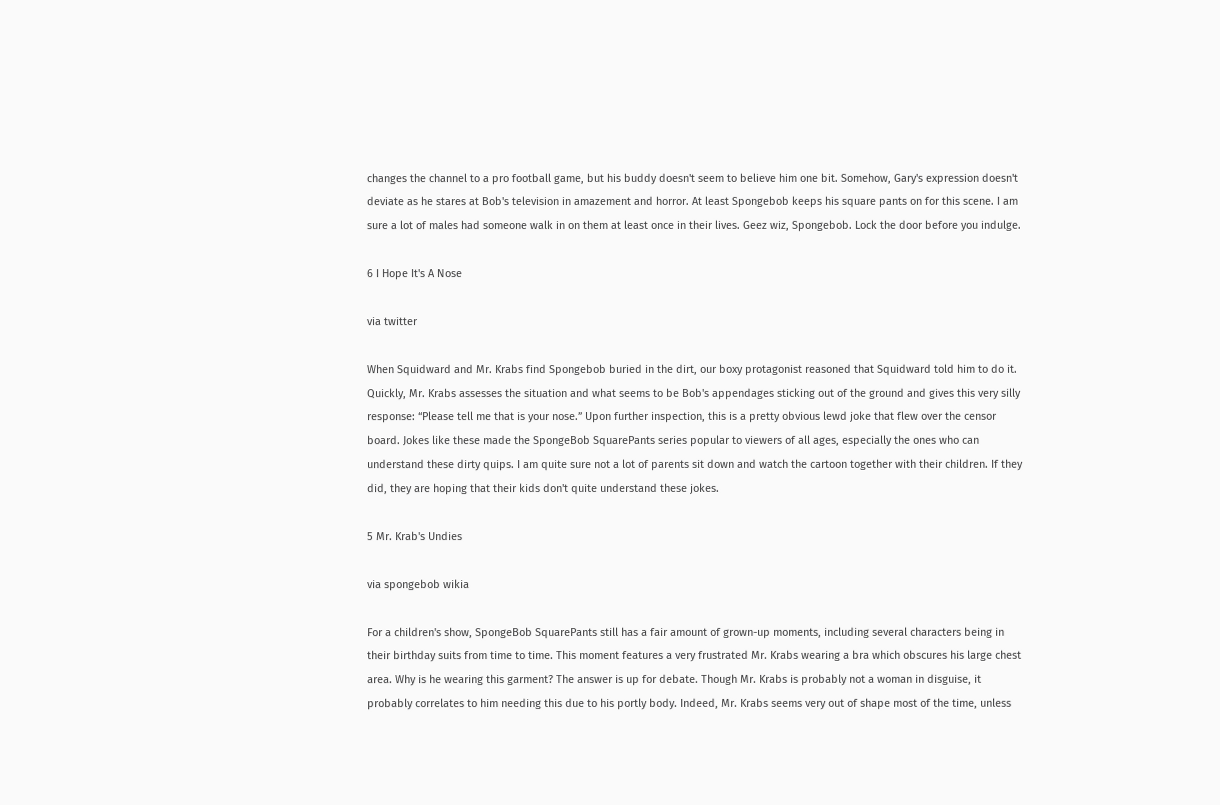changes the channel to a pro football game, but his buddy doesn't seem to believe him one bit. Somehow, Gary's expression doesn't deviate as he stares at Bob's television in amazement and horror. At least Spongebob keeps his square pants on for this scene. I am sure a lot of males had someone walk in on them at least once in their lives. Geez wiz, Spongebob. Lock the door before you indulge.

6 I Hope It's A Nose

via twitter

When Squidward and Mr. Krabs find Spongebob buried in the dirt, our boxy protagonist reasoned that Squidward told him to do it. Quickly, Mr. Krabs assesses the situation and what seems to be Bob's appendages sticking out of the ground and gives this very silly response: “Please tell me that is your nose.” Upon further inspection, this is a pretty obvious lewd joke that flew over the censor board. Jokes like these made the SpongeBob SquarePants series popular to viewers of all ages, especially the ones who can understand these dirty quips. I am quite sure not a lot of parents sit down and watch the cartoon together with their children. If they did, they are hoping that their kids don't quite understand these jokes.

5 Mr. Krab's Undies

via spongebob wikia

For a children's show, SpongeBob SquarePants still has a fair amount of grown-up moments, including several characters being in their birthday suits from time to time. This moment features a very frustrated Mr. Krabs wearing a bra which obscures his large chest area. Why is he wearing this garment? The answer is up for debate. Though Mr. Krabs is probably not a woman in disguise, it probably correlates to him needing this due to his portly body. Indeed, Mr. Krabs seems very out of shape most of the time, unless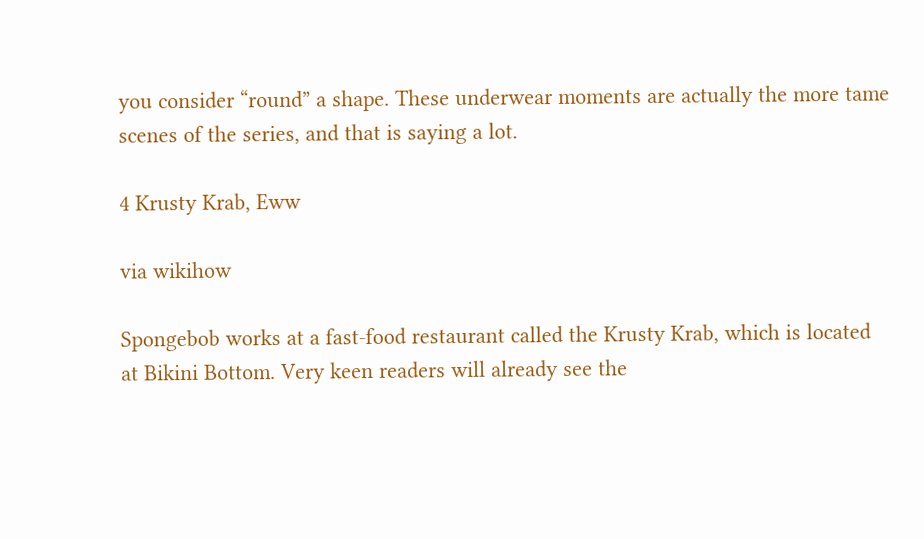you consider “round” a shape. These underwear moments are actually the more tame scenes of the series, and that is saying a lot.

4 Krusty Krab, Eww

via wikihow

Spongebob works at a fast-food restaurant called the Krusty Krab, which is located at Bikini Bottom. Very keen readers will already see the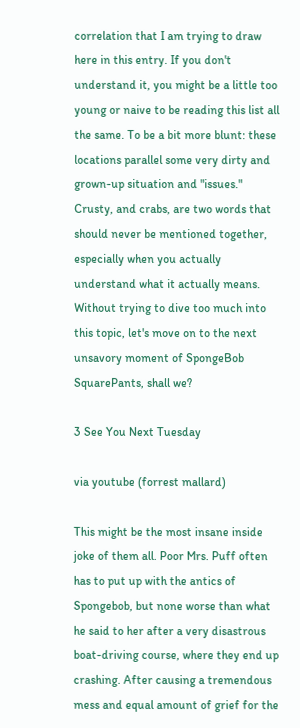correlation that I am trying to draw here in this entry. If you don't understand it, you might be a little too young or naive to be reading this list all the same. To be a bit more blunt: these locations parallel some very dirty and grown-up situation and "issues." Crusty, and crabs, are two words that should never be mentioned together, especially when you actually understand what it actually means. Without trying to dive too much into this topic, let's move on to the next unsavory moment of SpongeBob SquarePants, shall we?

3 See You Next Tuesday

via youtube (forrest mallard)

This might be the most insane inside joke of them all. Poor Mrs. Puff often has to put up with the antics of Spongebob, but none worse than what he said to her after a very disastrous boat-driving course, where they end up crashing. After causing a tremendous mess and equal amount of grief for the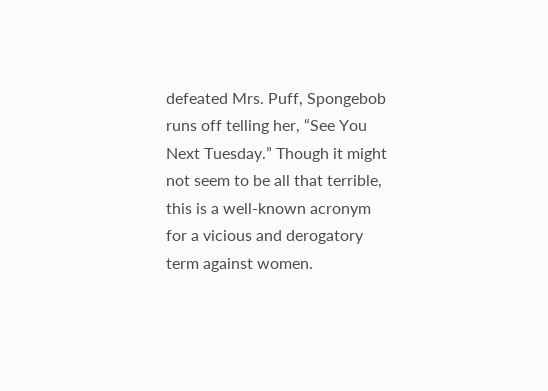defeated Mrs. Puff, Spongebob runs off telling her, “See You Next Tuesday.” Though it might not seem to be all that terrible, this is a well-known acronym for a vicious and derogatory term against women.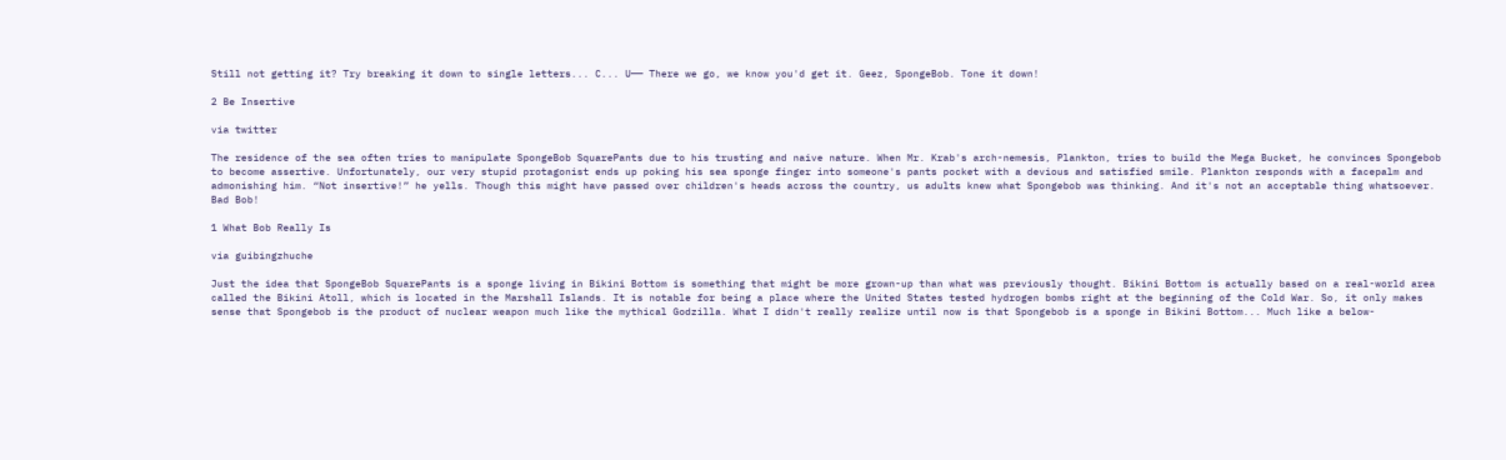Still not getting it? Try breaking it down to single letters... C... U—— There we go, we know you'd get it. Geez, SpongeBob. Tone it down!

2 Be Insertive

via twitter

The residence of the sea often tries to manipulate SpongeBob SquarePants due to his trusting and naive nature. When Mr. Krab's arch-nemesis, Plankton, tries to build the Mega Bucket, he convinces Spongebob to become assertive. Unfortunately, our very stupid protagonist ends up poking his sea sponge finger into someone's pants pocket with a devious and satisfied smile. Plankton responds with a facepalm and admonishing him. “Not insertive!” he yells. Though this might have passed over children's heads across the country, us adults knew what Spongebob was thinking. And it's not an acceptable thing whatsoever. Bad Bob!

1 What Bob Really Is

via guibingzhuche

Just the idea that SpongeBob SquarePants is a sponge living in Bikini Bottom is something that might be more grown-up than what was previously thought. Bikini Bottom is actually based on a real-world area called the Bikini Atoll, which is located in the Marshall Islands. It is notable for being a place where the United States tested hydrogen bombs right at the beginning of the Cold War. So, it only makes sense that Spongebob is the product of nuclear weapon much like the mythical Godzilla. What I didn't really realize until now is that Spongebob is a sponge in Bikini Bottom... Much like a below-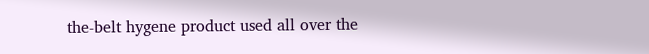the-belt hygene product used all over the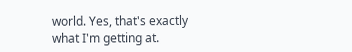world. Yes, that's exactly what I'm getting at.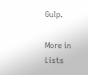Gulp.

More in Lists